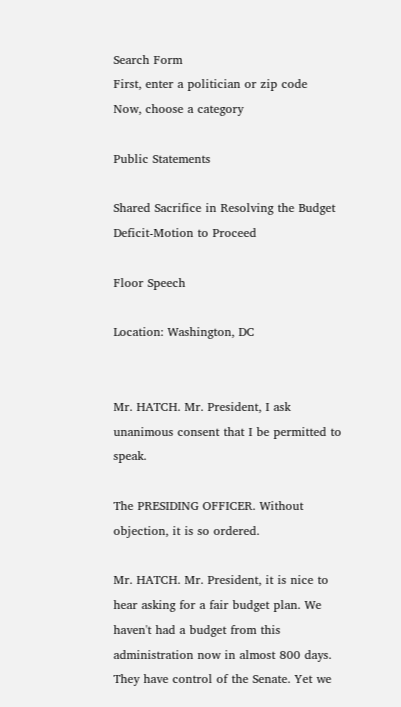Search Form
First, enter a politician or zip code
Now, choose a category

Public Statements

Shared Sacrifice in Resolving the Budget Deficit-Motion to Proceed

Floor Speech

Location: Washington, DC


Mr. HATCH. Mr. President, I ask unanimous consent that I be permitted to speak.

The PRESIDING OFFICER. Without objection, it is so ordered.

Mr. HATCH. Mr. President, it is nice to hear asking for a fair budget plan. We haven't had a budget from this administration now in almost 800 days. They have control of the Senate. Yet we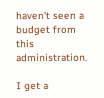haven't seen a budget from this administration.

I get a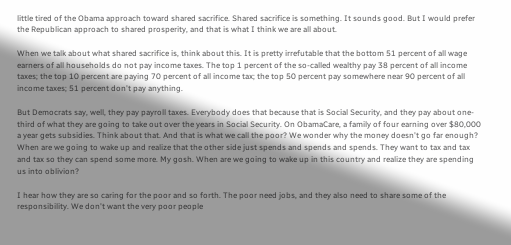little tired of the Obama approach toward shared sacrifice. Shared sacrifice is something. It sounds good. But I would prefer the Republican approach to shared prosperity, and that is what I think we are all about.

When we talk about what shared sacrifice is, think about this. It is pretty irrefutable that the bottom 51 percent of all wage earners of all households do not pay income taxes. The top 1 percent of the so-called wealthy pay 38 percent of all income taxes; the top 10 percent are paying 70 percent of all income tax; the top 50 percent pay somewhere near 90 percent of all income taxes; 51 percent don't pay anything.

But Democrats say, well, they pay payroll taxes. Everybody does that because that is Social Security, and they pay about one-third of what they are going to take out over the years in Social Security. On ObamaCare, a family of four earning over $80,000 a year gets subsidies. Think about that. And that is what we call the poor? We wonder why the money doesn't go far enough? When are we going to wake up and realize that the other side just spends and spends and spends. They want to tax and tax and tax so they can spend some more. My gosh. When are we going to wake up in this country and realize they are spending us into oblivion?

I hear how they are so caring for the poor and so forth. The poor need jobs, and they also need to share some of the responsibility. We don't want the very poor people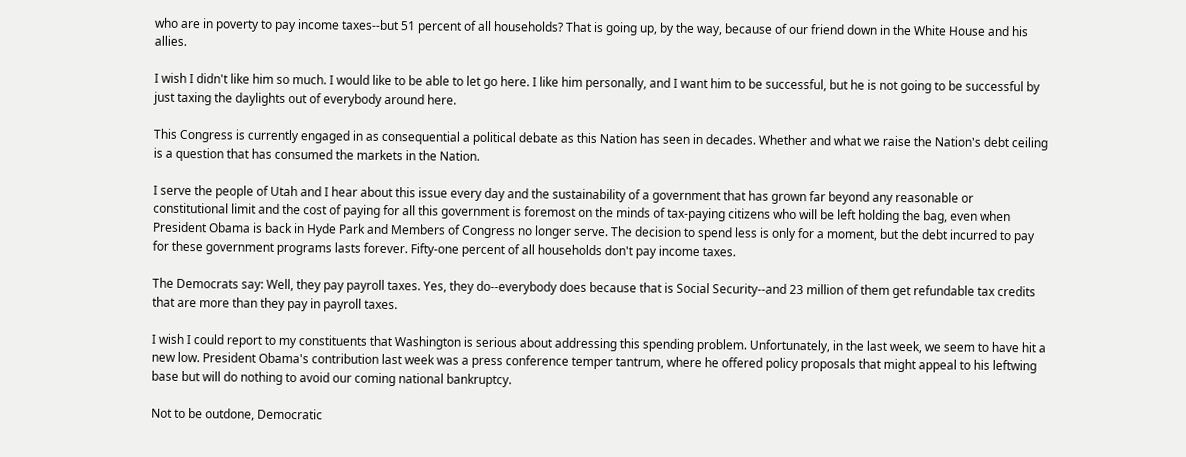who are in poverty to pay income taxes--but 51 percent of all households? That is going up, by the way, because of our friend down in the White House and his allies.

I wish I didn't like him so much. I would like to be able to let go here. I like him personally, and I want him to be successful, but he is not going to be successful by just taxing the daylights out of everybody around here.

This Congress is currently engaged in as consequential a political debate as this Nation has seen in decades. Whether and what we raise the Nation's debt ceiling is a question that has consumed the markets in the Nation.

I serve the people of Utah and I hear about this issue every day and the sustainability of a government that has grown far beyond any reasonable or constitutional limit and the cost of paying for all this government is foremost on the minds of tax-paying citizens who will be left holding the bag, even when President Obama is back in Hyde Park and Members of Congress no longer serve. The decision to spend less is only for a moment, but the debt incurred to pay for these government programs lasts forever. Fifty-one percent of all households don't pay income taxes.

The Democrats say: Well, they pay payroll taxes. Yes, they do--everybody does because that is Social Security--and 23 million of them get refundable tax credits that are more than they pay in payroll taxes.

I wish I could report to my constituents that Washington is serious about addressing this spending problem. Unfortunately, in the last week, we seem to have hit a new low. President Obama's contribution last week was a press conference temper tantrum, where he offered policy proposals that might appeal to his leftwing base but will do nothing to avoid our coming national bankruptcy.

Not to be outdone, Democratic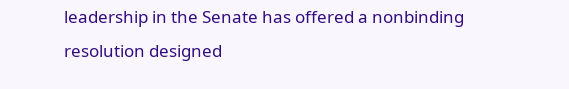leadership in the Senate has offered a nonbinding resolution designed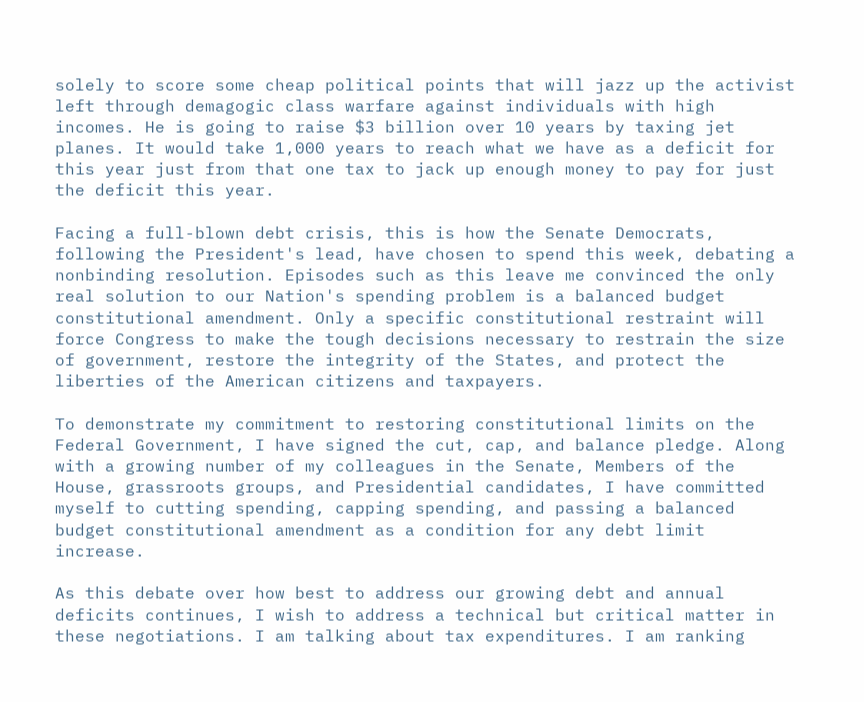solely to score some cheap political points that will jazz up the activist left through demagogic class warfare against individuals with high incomes. He is going to raise $3 billion over 10 years by taxing jet planes. It would take 1,000 years to reach what we have as a deficit for this year just from that one tax to jack up enough money to pay for just the deficit this year.

Facing a full-blown debt crisis, this is how the Senate Democrats, following the President's lead, have chosen to spend this week, debating a nonbinding resolution. Episodes such as this leave me convinced the only real solution to our Nation's spending problem is a balanced budget constitutional amendment. Only a specific constitutional restraint will force Congress to make the tough decisions necessary to restrain the size of government, restore the integrity of the States, and protect the liberties of the American citizens and taxpayers.

To demonstrate my commitment to restoring constitutional limits on the Federal Government, I have signed the cut, cap, and balance pledge. Along with a growing number of my colleagues in the Senate, Members of the House, grassroots groups, and Presidential candidates, I have committed myself to cutting spending, capping spending, and passing a balanced budget constitutional amendment as a condition for any debt limit increase.

As this debate over how best to address our growing debt and annual deficits continues, I wish to address a technical but critical matter in these negotiations. I am talking about tax expenditures. I am ranking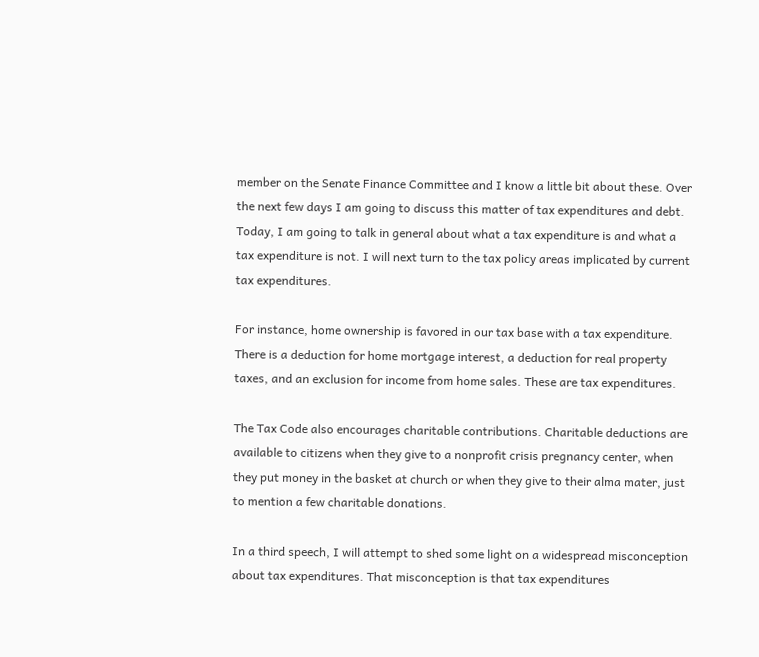member on the Senate Finance Committee and I know a little bit about these. Over the next few days I am going to discuss this matter of tax expenditures and debt. Today, I am going to talk in general about what a tax expenditure is and what a tax expenditure is not. I will next turn to the tax policy areas implicated by current tax expenditures.

For instance, home ownership is favored in our tax base with a tax expenditure. There is a deduction for home mortgage interest, a deduction for real property taxes, and an exclusion for income from home sales. These are tax expenditures.

The Tax Code also encourages charitable contributions. Charitable deductions are available to citizens when they give to a nonprofit crisis pregnancy center, when they put money in the basket at church or when they give to their alma mater, just to mention a few charitable donations.

In a third speech, I will attempt to shed some light on a widespread misconception about tax expenditures. That misconception is that tax expenditures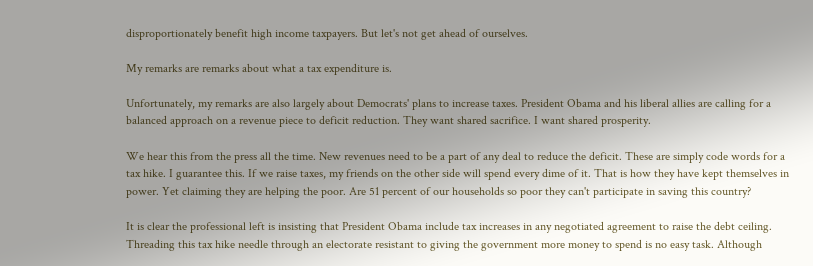disproportionately benefit high income taxpayers. But let's not get ahead of ourselves.

My remarks are remarks about what a tax expenditure is.

Unfortunately, my remarks are also largely about Democrats' plans to increase taxes. President Obama and his liberal allies are calling for a balanced approach on a revenue piece to deficit reduction. They want shared sacrifice. I want shared prosperity.

We hear this from the press all the time. New revenues need to be a part of any deal to reduce the deficit. These are simply code words for a tax hike. I guarantee this. If we raise taxes, my friends on the other side will spend every dime of it. That is how they have kept themselves in power. Yet claiming they are helping the poor. Are 51 percent of our households so poor they can't participate in saving this country?

It is clear the professional left is insisting that President Obama include tax increases in any negotiated agreement to raise the debt ceiling. Threading this tax hike needle through an electorate resistant to giving the government more money to spend is no easy task. Although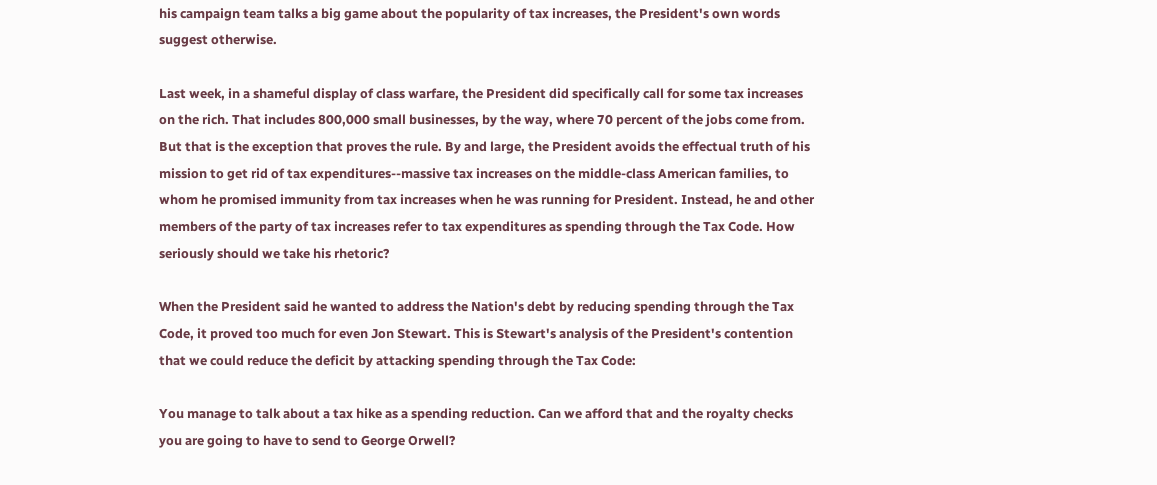his campaign team talks a big game about the popularity of tax increases, the President's own words suggest otherwise.

Last week, in a shameful display of class warfare, the President did specifically call for some tax increases on the rich. That includes 800,000 small businesses, by the way, where 70 percent of the jobs come from. But that is the exception that proves the rule. By and large, the President avoids the effectual truth of his mission to get rid of tax expenditures--massive tax increases on the middle-class American families, to whom he promised immunity from tax increases when he was running for President. Instead, he and other members of the party of tax increases refer to tax expenditures as spending through the Tax Code. How seriously should we take his rhetoric?

When the President said he wanted to address the Nation's debt by reducing spending through the Tax Code, it proved too much for even Jon Stewart. This is Stewart's analysis of the President's contention that we could reduce the deficit by attacking spending through the Tax Code:

You manage to talk about a tax hike as a spending reduction. Can we afford that and the royalty checks you are going to have to send to George Orwell?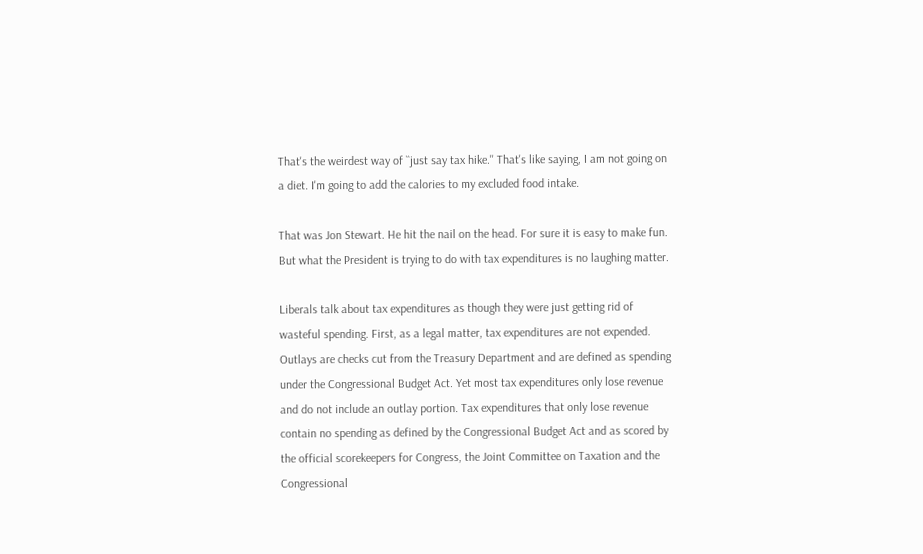That's the weirdest way of ``just say tax hike.'' That's like saying, I am not going on a diet. I'm going to add the calories to my excluded food intake.

That was Jon Stewart. He hit the nail on the head. For sure it is easy to make fun. But what the President is trying to do with tax expenditures is no laughing matter.

Liberals talk about tax expenditures as though they were just getting rid of wasteful spending. First, as a legal matter, tax expenditures are not expended. Outlays are checks cut from the Treasury Department and are defined as spending under the Congressional Budget Act. Yet most tax expenditures only lose revenue and do not include an outlay portion. Tax expenditures that only lose revenue contain no spending as defined by the Congressional Budget Act and as scored by the official scorekeepers for Congress, the Joint Committee on Taxation and the Congressional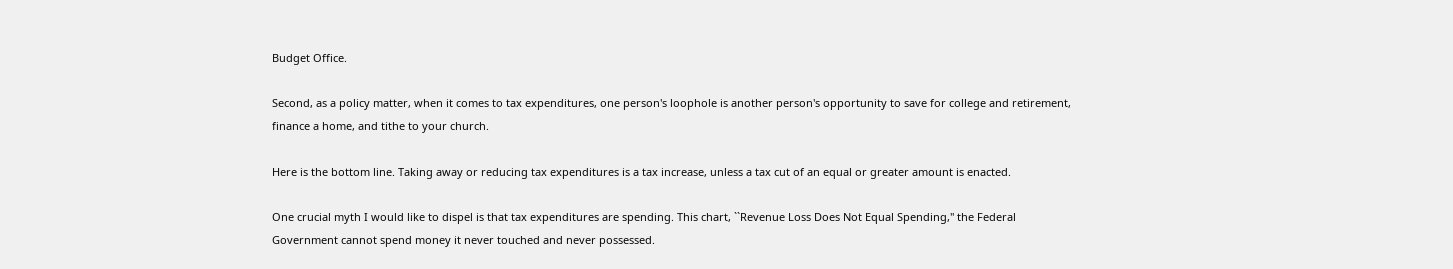Budget Office.

Second, as a policy matter, when it comes to tax expenditures, one person's loophole is another person's opportunity to save for college and retirement, finance a home, and tithe to your church.

Here is the bottom line. Taking away or reducing tax expenditures is a tax increase, unless a tax cut of an equal or greater amount is enacted.

One crucial myth I would like to dispel is that tax expenditures are spending. This chart, ``Revenue Loss Does Not Equal Spending,'' the Federal Government cannot spend money it never touched and never possessed.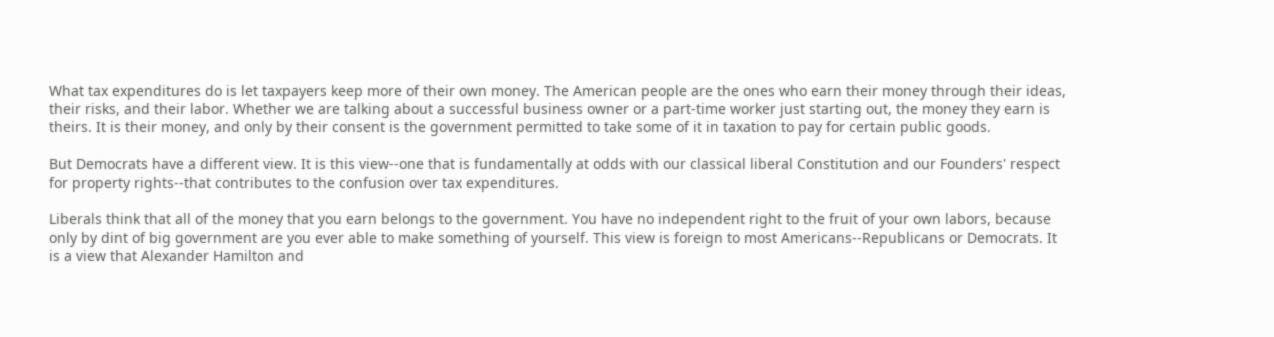What tax expenditures do is let taxpayers keep more of their own money. The American people are the ones who earn their money through their ideas, their risks, and their labor. Whether we are talking about a successful business owner or a part-time worker just starting out, the money they earn is theirs. It is their money, and only by their consent is the government permitted to take some of it in taxation to pay for certain public goods.

But Democrats have a different view. It is this view--one that is fundamentally at odds with our classical liberal Constitution and our Founders' respect for property rights--that contributes to the confusion over tax expenditures.

Liberals think that all of the money that you earn belongs to the government. You have no independent right to the fruit of your own labors, because only by dint of big government are you ever able to make something of yourself. This view is foreign to most Americans--Republicans or Democrats. It is a view that Alexander Hamilton and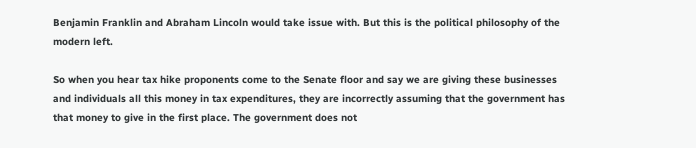Benjamin Franklin and Abraham Lincoln would take issue with. But this is the political philosophy of the modern left.

So when you hear tax hike proponents come to the Senate floor and say we are giving these businesses and individuals all this money in tax expenditures, they are incorrectly assuming that the government has that money to give in the first place. The government does not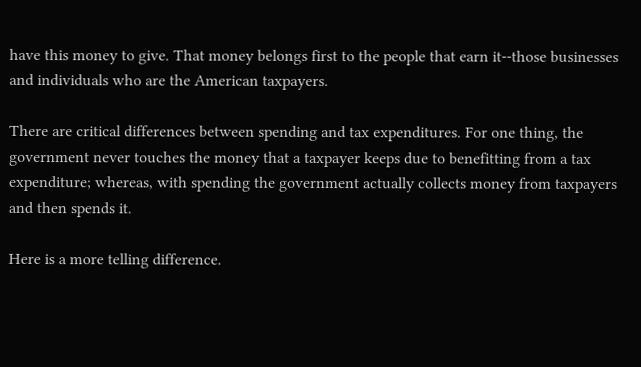have this money to give. That money belongs first to the people that earn it--those businesses and individuals who are the American taxpayers.

There are critical differences between spending and tax expenditures. For one thing, the government never touches the money that a taxpayer keeps due to benefitting from a tax expenditure; whereas, with spending the government actually collects money from taxpayers and then spends it.

Here is a more telling difference.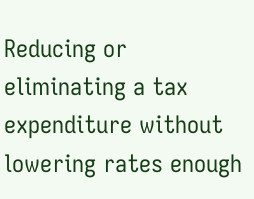Reducing or eliminating a tax expenditure without lowering rates enough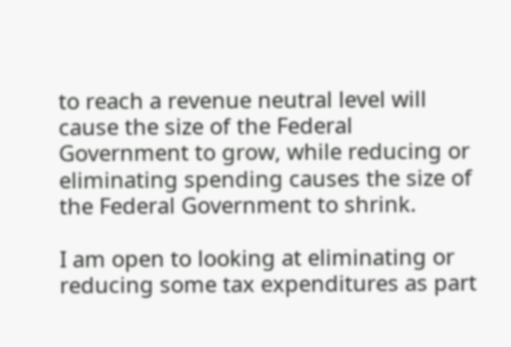to reach a revenue neutral level will cause the size of the Federal Government to grow, while reducing or eliminating spending causes the size of the Federal Government to shrink.

I am open to looking at eliminating or reducing some tax expenditures as part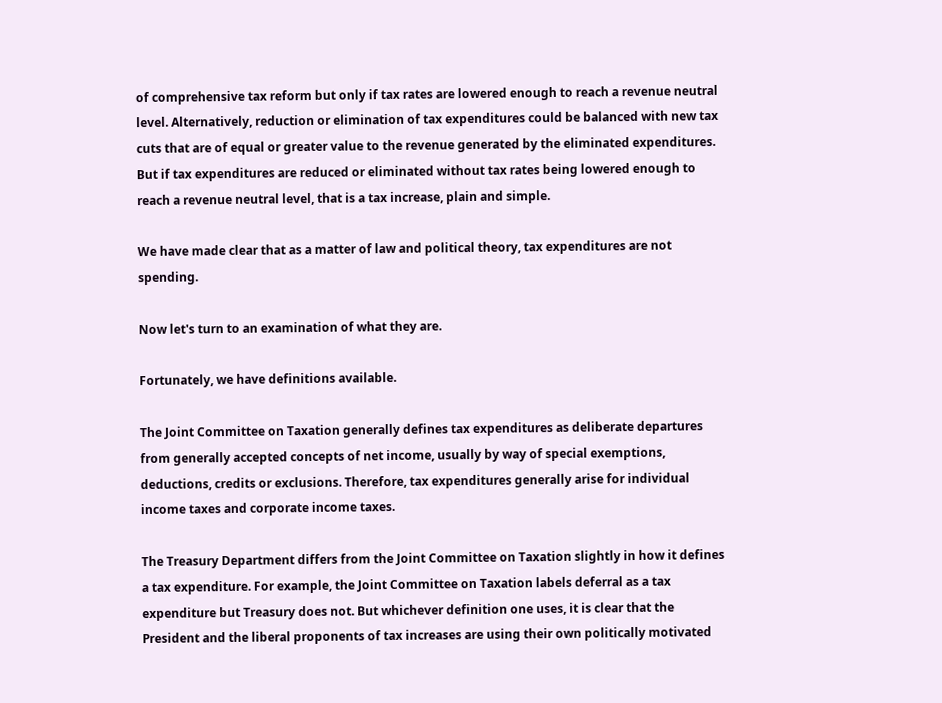of comprehensive tax reform but only if tax rates are lowered enough to reach a revenue neutral level. Alternatively, reduction or elimination of tax expenditures could be balanced with new tax cuts that are of equal or greater value to the revenue generated by the eliminated expenditures. But if tax expenditures are reduced or eliminated without tax rates being lowered enough to reach a revenue neutral level, that is a tax increase, plain and simple.

We have made clear that as a matter of law and political theory, tax expenditures are not spending.

Now let's turn to an examination of what they are.

Fortunately, we have definitions available.

The Joint Committee on Taxation generally defines tax expenditures as deliberate departures from generally accepted concepts of net income, usually by way of special exemptions, deductions, credits or exclusions. Therefore, tax expenditures generally arise for individual income taxes and corporate income taxes.

The Treasury Department differs from the Joint Committee on Taxation slightly in how it defines a tax expenditure. For example, the Joint Committee on Taxation labels deferral as a tax expenditure but Treasury does not. But whichever definition one uses, it is clear that the President and the liberal proponents of tax increases are using their own politically motivated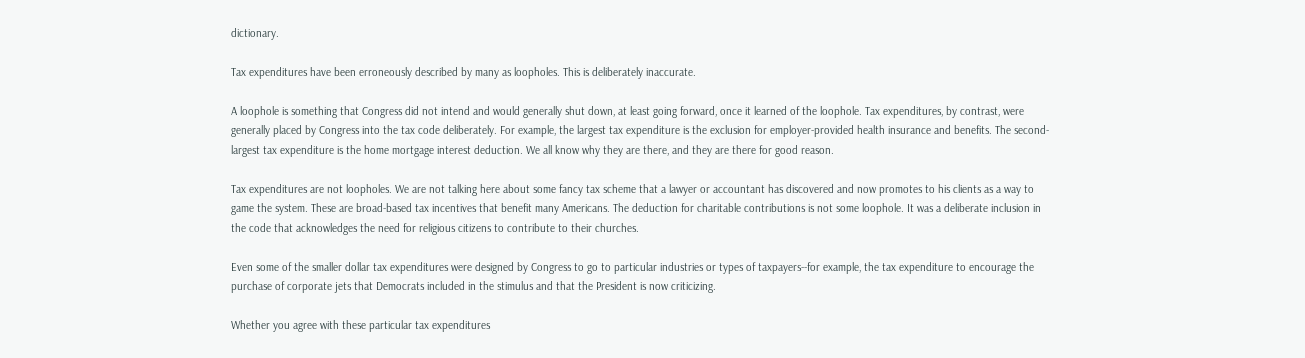dictionary.

Tax expenditures have been erroneously described by many as loopholes. This is deliberately inaccurate.

A loophole is something that Congress did not intend and would generally shut down, at least going forward, once it learned of the loophole. Tax expenditures, by contrast, were generally placed by Congress into the tax code deliberately. For example, the largest tax expenditure is the exclusion for employer-provided health insurance and benefits. The second-largest tax expenditure is the home mortgage interest deduction. We all know why they are there, and they are there for good reason.

Tax expenditures are not loopholes. We are not talking here about some fancy tax scheme that a lawyer or accountant has discovered and now promotes to his clients as a way to game the system. These are broad-based tax incentives that benefit many Americans. The deduction for charitable contributions is not some loophole. It was a deliberate inclusion in the code that acknowledges the need for religious citizens to contribute to their churches.

Even some of the smaller dollar tax expenditures were designed by Congress to go to particular industries or types of taxpayers--for example, the tax expenditure to encourage the purchase of corporate jets that Democrats included in the stimulus and that the President is now criticizing.

Whether you agree with these particular tax expenditures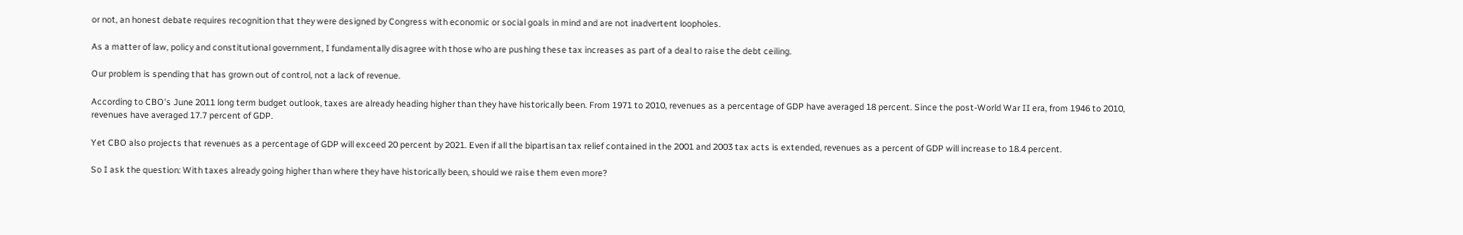or not, an honest debate requires recognition that they were designed by Congress with economic or social goals in mind and are not inadvertent loopholes.

As a matter of law, policy and constitutional government, I fundamentally disagree with those who are pushing these tax increases as part of a deal to raise the debt ceiling.

Our problem is spending that has grown out of control, not a lack of revenue.

According to CBO's June 2011 long term budget outlook, taxes are already heading higher than they have historically been. From 1971 to 2010, revenues as a percentage of GDP have averaged 18 percent. Since the post-World War II era, from 1946 to 2010, revenues have averaged 17.7 percent of GDP.

Yet CBO also projects that revenues as a percentage of GDP will exceed 20 percent by 2021. Even if all the bipartisan tax relief contained in the 2001 and 2003 tax acts is extended, revenues as a percent of GDP will increase to 18.4 percent.

So I ask the question: With taxes already going higher than where they have historically been, should we raise them even more?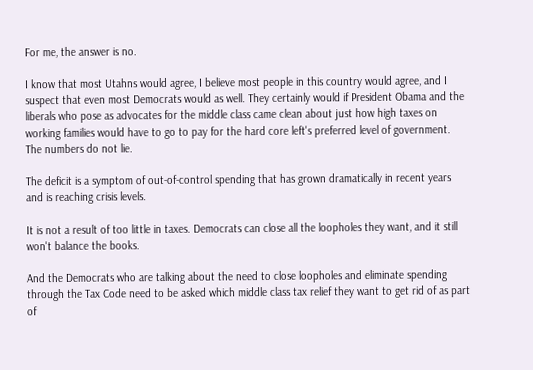For me, the answer is no.

I know that most Utahns would agree, I believe most people in this country would agree, and I suspect that even most Democrats would as well. They certainly would if President Obama and the liberals who pose as advocates for the middle class came clean about just how high taxes on working families would have to go to pay for the hard core left's preferred level of government. The numbers do not lie.

The deficit is a symptom of out-of-control spending that has grown dramatically in recent years and is reaching crisis levels.

It is not a result of too little in taxes. Democrats can close all the loopholes they want, and it still won't balance the books.

And the Democrats who are talking about the need to close loopholes and eliminate spending through the Tax Code need to be asked which middle class tax relief they want to get rid of as part of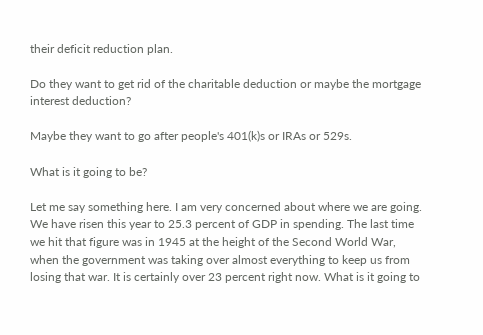their deficit reduction plan.

Do they want to get rid of the charitable deduction or maybe the mortgage interest deduction?

Maybe they want to go after people's 401(k)s or IRAs or 529s.

What is it going to be?

Let me say something here. I am very concerned about where we are going. We have risen this year to 25.3 percent of GDP in spending. The last time we hit that figure was in 1945 at the height of the Second World War, when the government was taking over almost everything to keep us from losing that war. It is certainly over 23 percent right now. What is it going to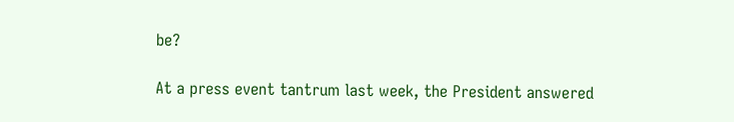be?

At a press event tantrum last week, the President answered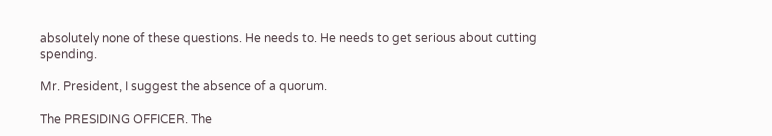absolutely none of these questions. He needs to. He needs to get serious about cutting spending.

Mr. President, I suggest the absence of a quorum.

The PRESIDING OFFICER. The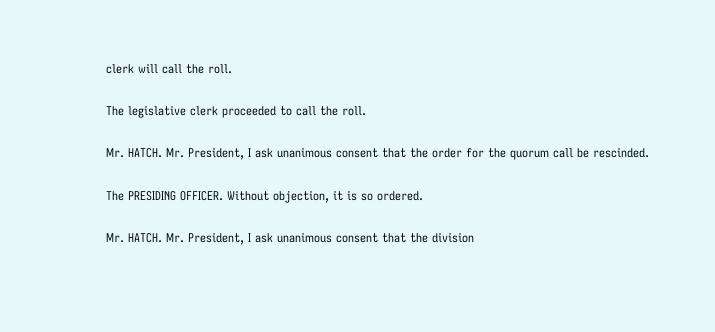clerk will call the roll.

The legislative clerk proceeded to call the roll.

Mr. HATCH. Mr. President, I ask unanimous consent that the order for the quorum call be rescinded.

The PRESIDING OFFICER. Without objection, it is so ordered.

Mr. HATCH. Mr. President, I ask unanimous consent that the division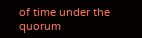of time under the quorum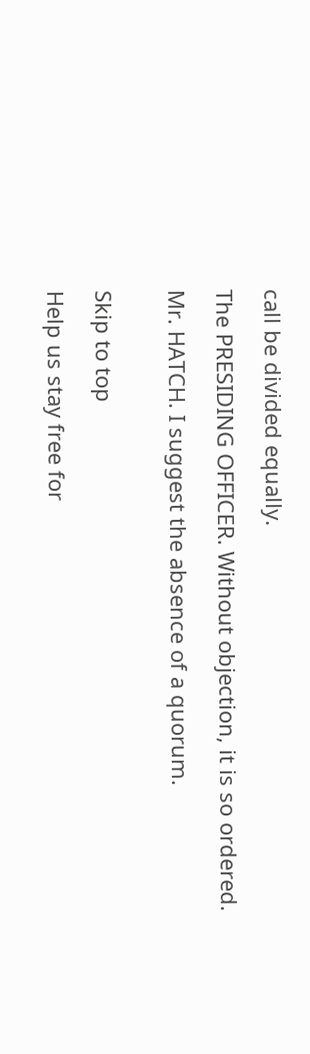call be divided equally.

The PRESIDING OFFICER. Without objection, it is so ordered.

Mr. HATCH. I suggest the absence of a quorum.


Skip to top

Help us stay free for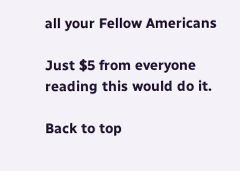all your Fellow Americans

Just $5 from everyone reading this would do it.

Back to top